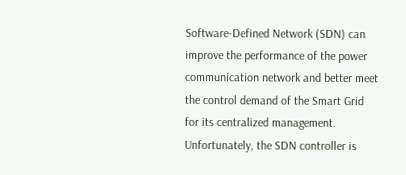Software-Defined Network (SDN) can improve the performance of the power communication network and better meet the control demand of the Smart Grid for its centralized management. Unfortunately, the SDN controller is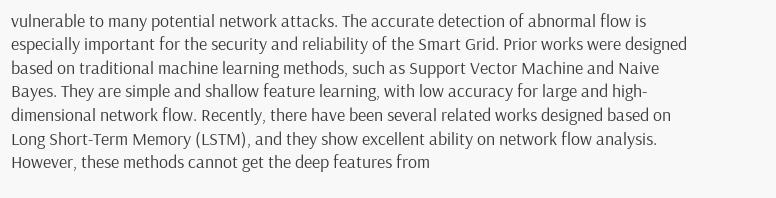vulnerable to many potential network attacks. The accurate detection of abnormal flow is especially important for the security and reliability of the Smart Grid. Prior works were designed based on traditional machine learning methods, such as Support Vector Machine and Naive Bayes. They are simple and shallow feature learning, with low accuracy for large and high-dimensional network flow. Recently, there have been several related works designed based on Long Short-Term Memory (LSTM), and they show excellent ability on network flow analysis. However, these methods cannot get the deep features from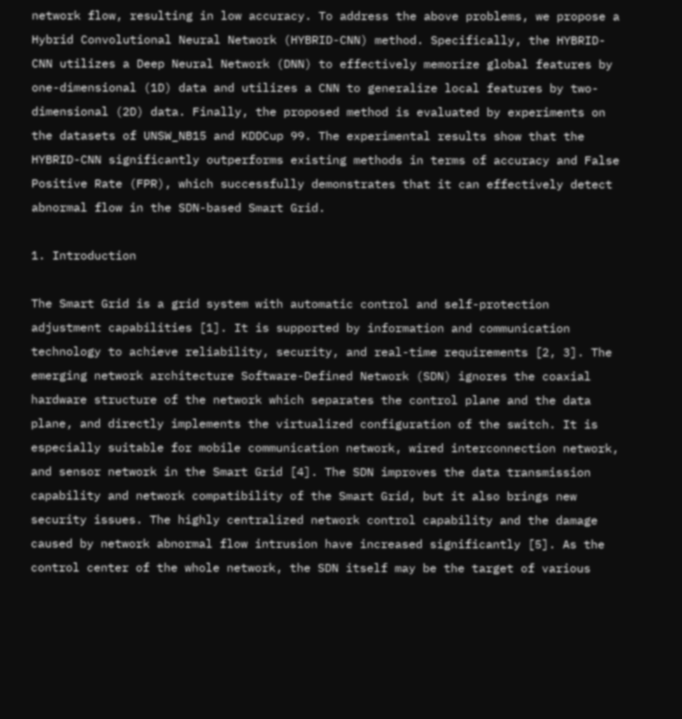network flow, resulting in low accuracy. To address the above problems, we propose a Hybrid Convolutional Neural Network (HYBRID-CNN) method. Specifically, the HYBRID-CNN utilizes a Deep Neural Network (DNN) to effectively memorize global features by one-dimensional (1D) data and utilizes a CNN to generalize local features by two-dimensional (2D) data. Finally, the proposed method is evaluated by experiments on the datasets of UNSW_NB15 and KDDCup 99. The experimental results show that the HYBRID-CNN significantly outperforms existing methods in terms of accuracy and False Positive Rate (FPR), which successfully demonstrates that it can effectively detect abnormal flow in the SDN-based Smart Grid.

1. Introduction

The Smart Grid is a grid system with automatic control and self-protection adjustment capabilities [1]. It is supported by information and communication technology to achieve reliability, security, and real-time requirements [2, 3]. The emerging network architecture Software-Defined Network (SDN) ignores the coaxial hardware structure of the network which separates the control plane and the data plane, and directly implements the virtualized configuration of the switch. It is especially suitable for mobile communication network, wired interconnection network, and sensor network in the Smart Grid [4]. The SDN improves the data transmission capability and network compatibility of the Smart Grid, but it also brings new security issues. The highly centralized network control capability and the damage caused by network abnormal flow intrusion have increased significantly [5]. As the control center of the whole network, the SDN itself may be the target of various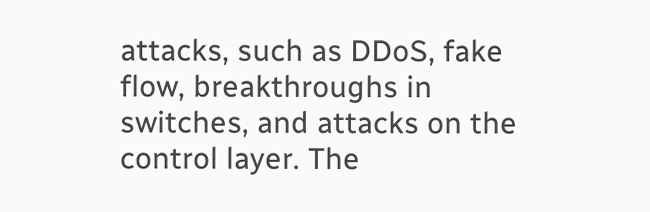attacks, such as DDoS, fake flow, breakthroughs in switches, and attacks on the control layer. The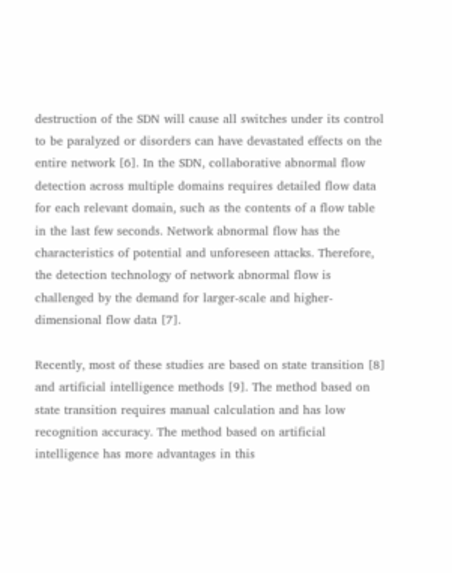destruction of the SDN will cause all switches under its control to be paralyzed or disorders can have devastated effects on the entire network [6]. In the SDN, collaborative abnormal flow detection across multiple domains requires detailed flow data for each relevant domain, such as the contents of a flow table in the last few seconds. Network abnormal flow has the characteristics of potential and unforeseen attacks. Therefore, the detection technology of network abnormal flow is challenged by the demand for larger-scale and higher-dimensional flow data [7].

Recently, most of these studies are based on state transition [8] and artificial intelligence methods [9]. The method based on state transition requires manual calculation and has low recognition accuracy. The method based on artificial intelligence has more advantages in this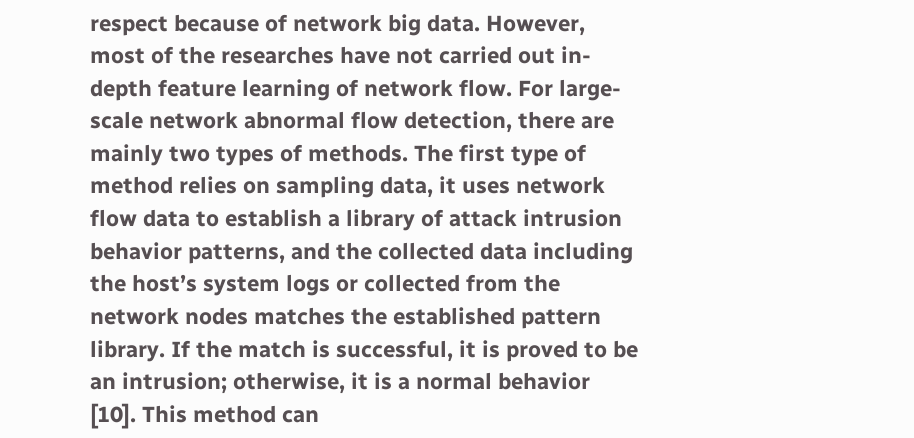respect because of network big data. However, most of the researches have not carried out in-depth feature learning of network flow. For large-scale network abnormal flow detection, there are mainly two types of methods. The first type of method relies on sampling data, it uses network flow data to establish a library of attack intrusion behavior patterns, and the collected data including the host’s system logs or collected from the network nodes matches the established pattern library. If the match is successful, it is proved to be an intrusion; otherwise, it is a normal behavior [10]. This method can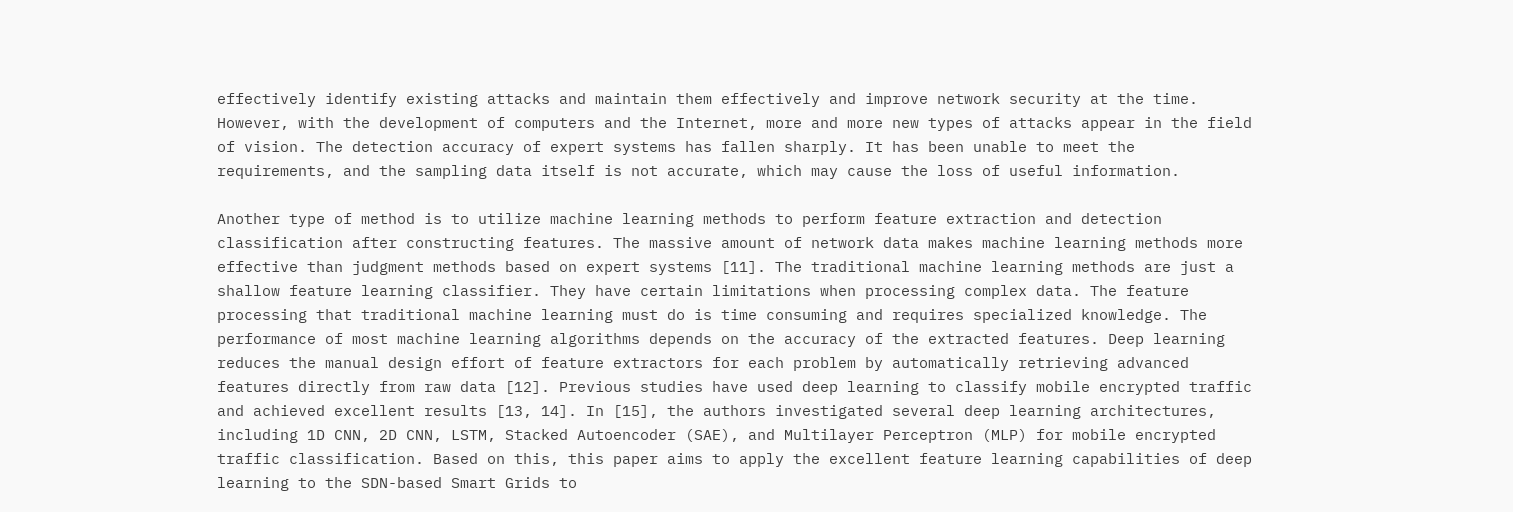effectively identify existing attacks and maintain them effectively and improve network security at the time. However, with the development of computers and the Internet, more and more new types of attacks appear in the field of vision. The detection accuracy of expert systems has fallen sharply. It has been unable to meet the requirements, and the sampling data itself is not accurate, which may cause the loss of useful information.

Another type of method is to utilize machine learning methods to perform feature extraction and detection classification after constructing features. The massive amount of network data makes machine learning methods more effective than judgment methods based on expert systems [11]. The traditional machine learning methods are just a shallow feature learning classifier. They have certain limitations when processing complex data. The feature processing that traditional machine learning must do is time consuming and requires specialized knowledge. The performance of most machine learning algorithms depends on the accuracy of the extracted features. Deep learning reduces the manual design effort of feature extractors for each problem by automatically retrieving advanced features directly from raw data [12]. Previous studies have used deep learning to classify mobile encrypted traffic and achieved excellent results [13, 14]. In [15], the authors investigated several deep learning architectures, including 1D CNN, 2D CNN, LSTM, Stacked Autoencoder (SAE), and Multilayer Perceptron (MLP) for mobile encrypted traffic classification. Based on this, this paper aims to apply the excellent feature learning capabilities of deep learning to the SDN-based Smart Grids to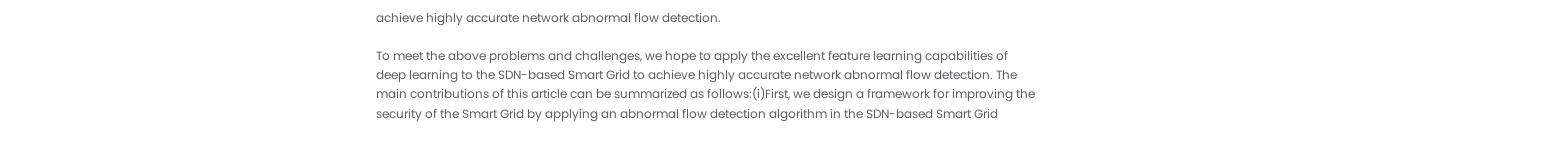achieve highly accurate network abnormal flow detection.

To meet the above problems and challenges, we hope to apply the excellent feature learning capabilities of deep learning to the SDN-based Smart Grid to achieve highly accurate network abnormal flow detection. The main contributions of this article can be summarized as follows:(i)First, we design a framework for improving the security of the Smart Grid by applying an abnormal flow detection algorithm in the SDN-based Smart Grid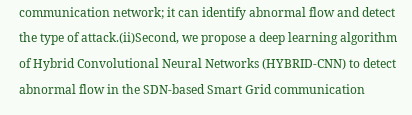communication network; it can identify abnormal flow and detect the type of attack.(ii)Second, we propose a deep learning algorithm of Hybrid Convolutional Neural Networks (HYBRID-CNN) to detect abnormal flow in the SDN-based Smart Grid communication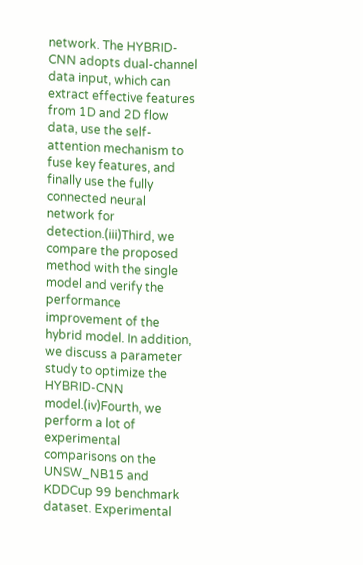network. The HYBRID-CNN adopts dual-channel data input, which can extract effective features from 1D and 2D flow data, use the self-attention mechanism to fuse key features, and finally use the fully connected neural network for detection.(iii)Third, we compare the proposed method with the single model and verify the performance improvement of the hybrid model. In addition, we discuss a parameter study to optimize the HYBRID-CNN model.(iv)Fourth, we perform a lot of experimental comparisons on the UNSW_NB15 and KDDCup 99 benchmark dataset. Experimental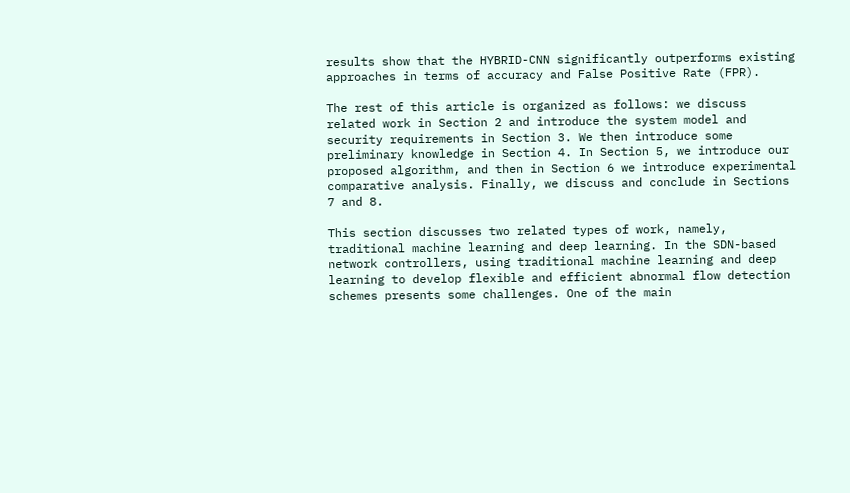results show that the HYBRID-CNN significantly outperforms existing approaches in terms of accuracy and False Positive Rate (FPR).

The rest of this article is organized as follows: we discuss related work in Section 2 and introduce the system model and security requirements in Section 3. We then introduce some preliminary knowledge in Section 4. In Section 5, we introduce our proposed algorithm, and then in Section 6 we introduce experimental comparative analysis. Finally, we discuss and conclude in Sections 7 and 8.

This section discusses two related types of work, namely, traditional machine learning and deep learning. In the SDN-based network controllers, using traditional machine learning and deep learning to develop flexible and efficient abnormal flow detection schemes presents some challenges. One of the main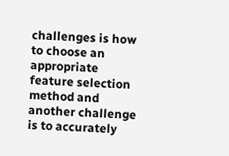challenges is how to choose an appropriate feature selection method and another challenge is to accurately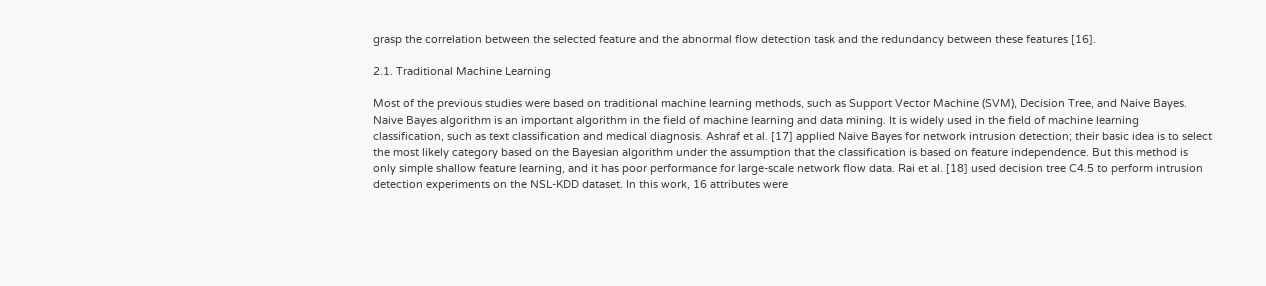grasp the correlation between the selected feature and the abnormal flow detection task and the redundancy between these features [16].

2.1. Traditional Machine Learning

Most of the previous studies were based on traditional machine learning methods, such as Support Vector Machine (SVM), Decision Tree, and Naive Bayes. Naive Bayes algorithm is an important algorithm in the field of machine learning and data mining. It is widely used in the field of machine learning classification, such as text classification and medical diagnosis. Ashraf et al. [17] applied Naive Bayes for network intrusion detection; their basic idea is to select the most likely category based on the Bayesian algorithm under the assumption that the classification is based on feature independence. But this method is only simple shallow feature learning, and it has poor performance for large-scale network flow data. Rai et al. [18] used decision tree C4.5 to perform intrusion detection experiments on the NSL-KDD dataset. In this work, 16 attributes were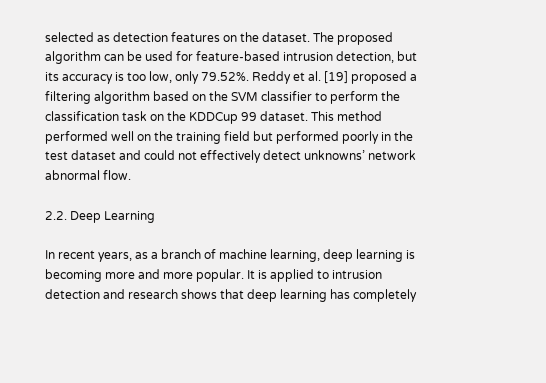selected as detection features on the dataset. The proposed algorithm can be used for feature-based intrusion detection, but its accuracy is too low, only 79.52%. Reddy et al. [19] proposed a filtering algorithm based on the SVM classifier to perform the classification task on the KDDCup 99 dataset. This method performed well on the training field but performed poorly in the test dataset and could not effectively detect unknowns’ network abnormal flow.

2.2. Deep Learning

In recent years, as a branch of machine learning, deep learning is becoming more and more popular. It is applied to intrusion detection and research shows that deep learning has completely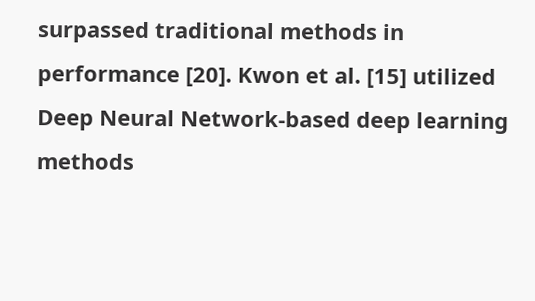surpassed traditional methods in performance [20]. Kwon et al. [15] utilized Deep Neural Network-based deep learning methods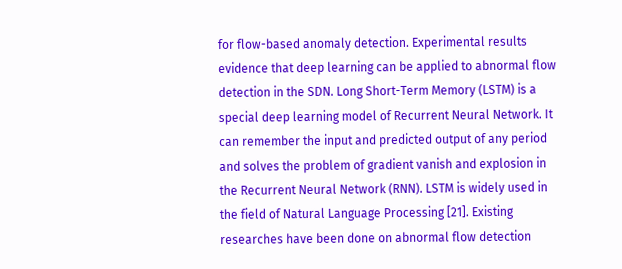for flow-based anomaly detection. Experimental results evidence that deep learning can be applied to abnormal flow detection in the SDN. Long Short-Term Memory (LSTM) is a special deep learning model of Recurrent Neural Network. It can remember the input and predicted output of any period and solves the problem of gradient vanish and explosion in the Recurrent Neural Network (RNN). LSTM is widely used in the field of Natural Language Processing [21]. Existing researches have been done on abnormal flow detection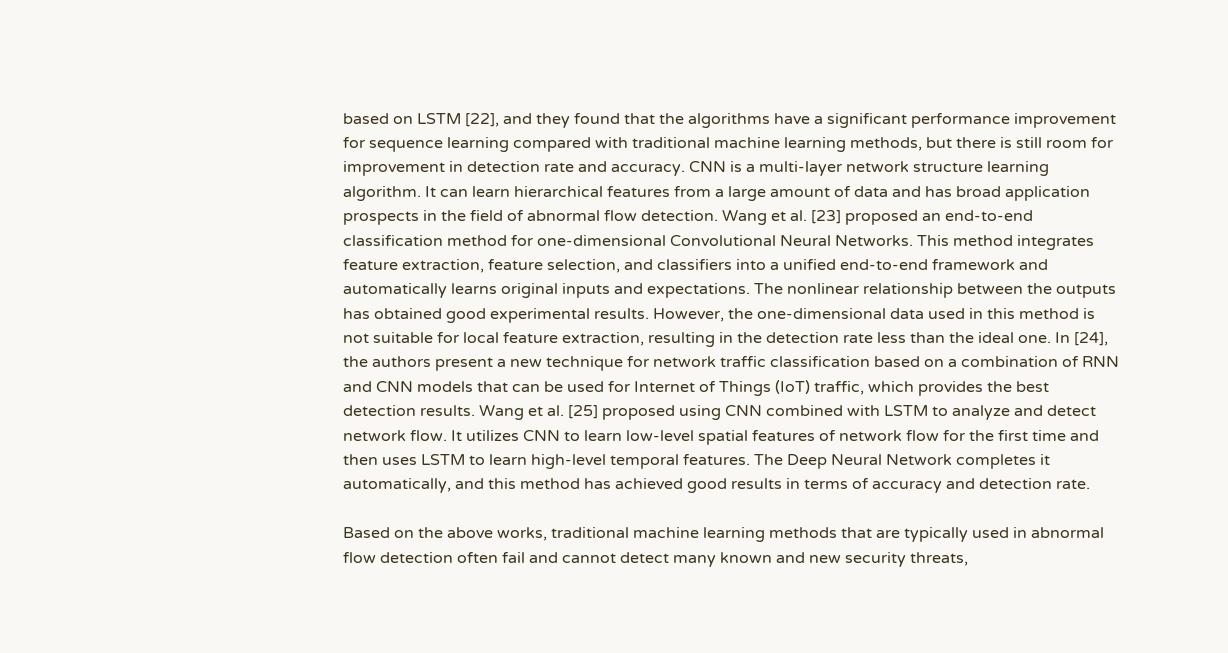based on LSTM [22], and they found that the algorithms have a significant performance improvement for sequence learning compared with traditional machine learning methods, but there is still room for improvement in detection rate and accuracy. CNN is a multi-layer network structure learning algorithm. It can learn hierarchical features from a large amount of data and has broad application prospects in the field of abnormal flow detection. Wang et al. [23] proposed an end-to-end classification method for one-dimensional Convolutional Neural Networks. This method integrates feature extraction, feature selection, and classifiers into a unified end-to-end framework and automatically learns original inputs and expectations. The nonlinear relationship between the outputs has obtained good experimental results. However, the one-dimensional data used in this method is not suitable for local feature extraction, resulting in the detection rate less than the ideal one. In [24], the authors present a new technique for network traffic classification based on a combination of RNN and CNN models that can be used for Internet of Things (IoT) traffic, which provides the best detection results. Wang et al. [25] proposed using CNN combined with LSTM to analyze and detect network flow. It utilizes CNN to learn low-level spatial features of network flow for the first time and then uses LSTM to learn high-level temporal features. The Deep Neural Network completes it automatically, and this method has achieved good results in terms of accuracy and detection rate.

Based on the above works, traditional machine learning methods that are typically used in abnormal flow detection often fail and cannot detect many known and new security threats,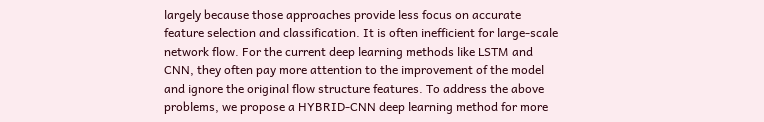largely because those approaches provide less focus on accurate feature selection and classification. It is often inefficient for large-scale network flow. For the current deep learning methods like LSTM and CNN, they often pay more attention to the improvement of the model and ignore the original flow structure features. To address the above problems, we propose a HYBRID-CNN deep learning method for more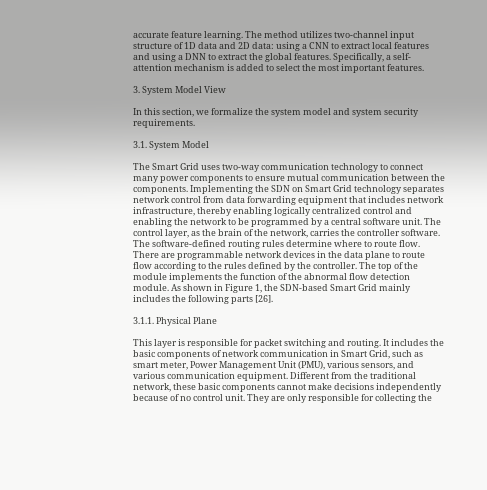accurate feature learning. The method utilizes two-channel input structure of 1D data and 2D data: using a CNN to extract local features and using a DNN to extract the global features. Specifically, a self-attention mechanism is added to select the most important features.

3. System Model View

In this section, we formalize the system model and system security requirements.

3.1. System Model

The Smart Grid uses two-way communication technology to connect many power components to ensure mutual communication between the components. Implementing the SDN on Smart Grid technology separates network control from data forwarding equipment that includes network infrastructure, thereby enabling logically centralized control and enabling the network to be programmed by a central software unit. The control layer, as the brain of the network, carries the controller software. The software-defined routing rules determine where to route flow. There are programmable network devices in the data plane to route flow according to the rules defined by the controller. The top of the module implements the function of the abnormal flow detection module. As shown in Figure 1, the SDN-based Smart Grid mainly includes the following parts [26].

3.1.1. Physical Plane

This layer is responsible for packet switching and routing. It includes the basic components of network communication in Smart Grid, such as smart meter, Power Management Unit (PMU), various sensors, and various communication equipment. Different from the traditional network, these basic components cannot make decisions independently because of no control unit. They are only responsible for collecting the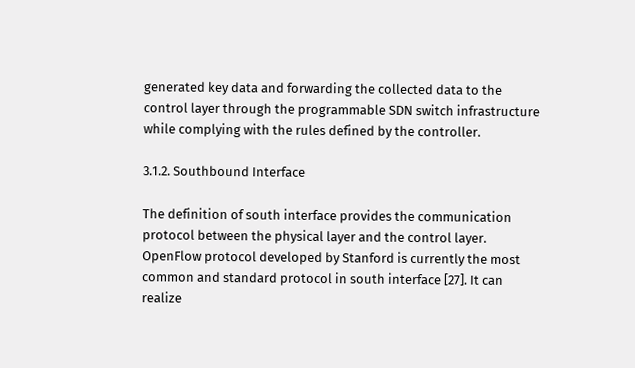generated key data and forwarding the collected data to the control layer through the programmable SDN switch infrastructure while complying with the rules defined by the controller.

3.1.2. Southbound Interface

The definition of south interface provides the communication protocol between the physical layer and the control layer. OpenFlow protocol developed by Stanford is currently the most common and standard protocol in south interface [27]. It can realize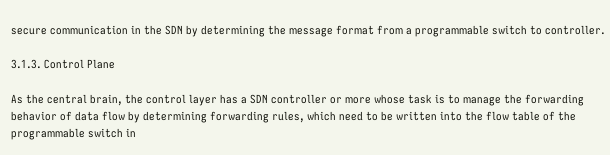secure communication in the SDN by determining the message format from a programmable switch to controller.

3.1.3. Control Plane

As the central brain, the control layer has a SDN controller or more whose task is to manage the forwarding behavior of data flow by determining forwarding rules, which need to be written into the flow table of the programmable switch in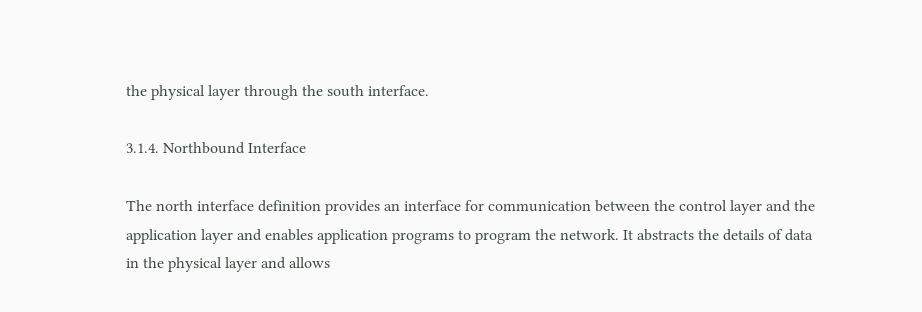the physical layer through the south interface.

3.1.4. Northbound Interface

The north interface definition provides an interface for communication between the control layer and the application layer and enables application programs to program the network. It abstracts the details of data in the physical layer and allows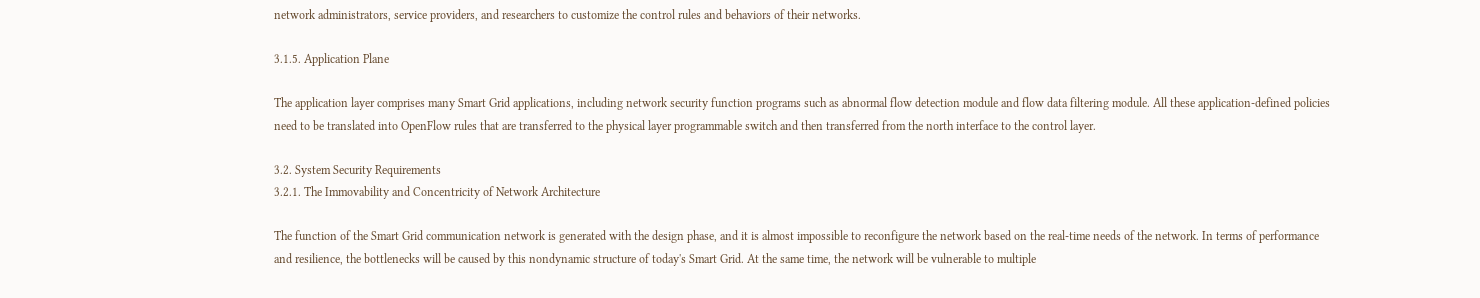network administrators, service providers, and researchers to customize the control rules and behaviors of their networks.

3.1.5. Application Plane

The application layer comprises many Smart Grid applications, including network security function programs such as abnormal flow detection module and flow data filtering module. All these application-defined policies need to be translated into OpenFlow rules that are transferred to the physical layer programmable switch and then transferred from the north interface to the control layer.

3.2. System Security Requirements
3.2.1. The Immovability and Concentricity of Network Architecture

The function of the Smart Grid communication network is generated with the design phase, and it is almost impossible to reconfigure the network based on the real-time needs of the network. In terms of performance and resilience, the bottlenecks will be caused by this nondynamic structure of today's Smart Grid. At the same time, the network will be vulnerable to multiple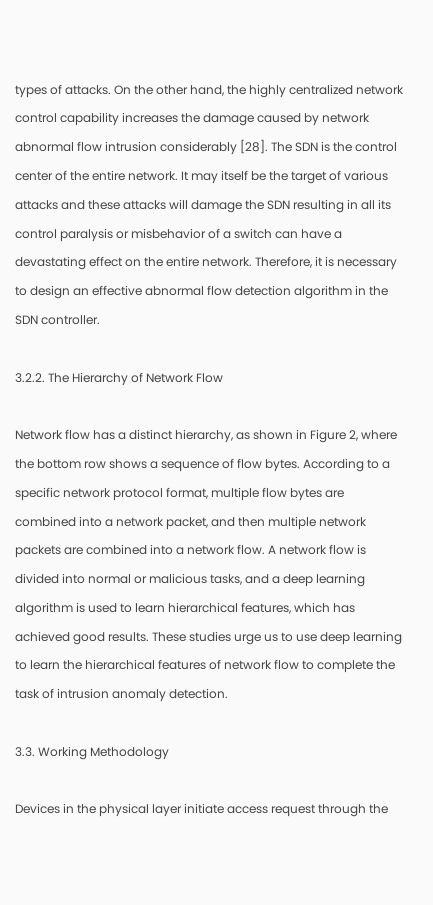types of attacks. On the other hand, the highly centralized network control capability increases the damage caused by network abnormal flow intrusion considerably [28]. The SDN is the control center of the entire network. It may itself be the target of various attacks and these attacks will damage the SDN resulting in all its control paralysis or misbehavior of a switch can have a devastating effect on the entire network. Therefore, it is necessary to design an effective abnormal flow detection algorithm in the SDN controller.

3.2.2. The Hierarchy of Network Flow

Network flow has a distinct hierarchy, as shown in Figure 2, where the bottom row shows a sequence of flow bytes. According to a specific network protocol format, multiple flow bytes are combined into a network packet, and then multiple network packets are combined into a network flow. A network flow is divided into normal or malicious tasks, and a deep learning algorithm is used to learn hierarchical features, which has achieved good results. These studies urge us to use deep learning to learn the hierarchical features of network flow to complete the task of intrusion anomaly detection.

3.3. Working Methodology

Devices in the physical layer initiate access request through the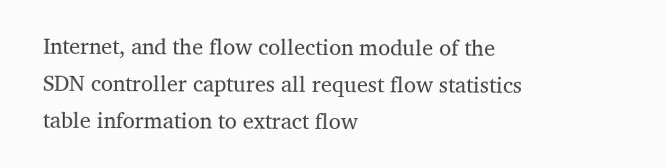Internet, and the flow collection module of the SDN controller captures all request flow statistics table information to extract flow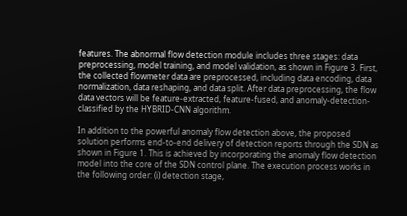features. The abnormal flow detection module includes three stages: data preprocessing, model training, and model validation, as shown in Figure 3. First, the collected flowmeter data are preprocessed, including data encoding, data normalization, data reshaping, and data split. After data preprocessing, the flow data vectors will be feature-extracted, feature-fused, and anomaly-detection-classified by the HYBRID-CNN algorithm.

In addition to the powerful anomaly flow detection above, the proposed solution performs end-to-end delivery of detection reports through the SDN as shown in Figure 1. This is achieved by incorporating the anomaly flow detection model into the core of the SDN control plane. The execution process works in the following order: (i) detection stage,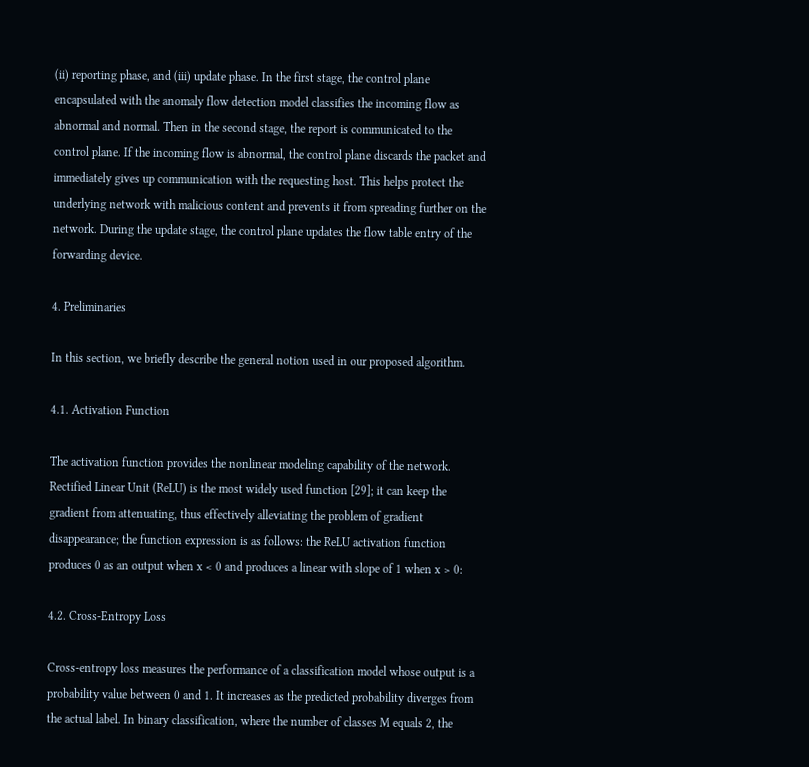(ii) reporting phase, and (iii) update phase. In the first stage, the control plane encapsulated with the anomaly flow detection model classifies the incoming flow as abnormal and normal. Then in the second stage, the report is communicated to the control plane. If the incoming flow is abnormal, the control plane discards the packet and immediately gives up communication with the requesting host. This helps protect the underlying network with malicious content and prevents it from spreading further on the network. During the update stage, the control plane updates the flow table entry of the forwarding device.

4. Preliminaries

In this section, we briefly describe the general notion used in our proposed algorithm.

4.1. Activation Function

The activation function provides the nonlinear modeling capability of the network. Rectified Linear Unit (ReLU) is the most widely used function [29]; it can keep the gradient from attenuating, thus effectively alleviating the problem of gradient disappearance; the function expression is as follows: the ReLU activation function produces 0 as an output when x < 0 and produces a linear with slope of 1 when x > 0:

4.2. Cross-Entropy Loss

Cross-entropy loss measures the performance of a classification model whose output is a probability value between 0 and 1. It increases as the predicted probability diverges from the actual label. In binary classification, where the number of classes M equals 2, the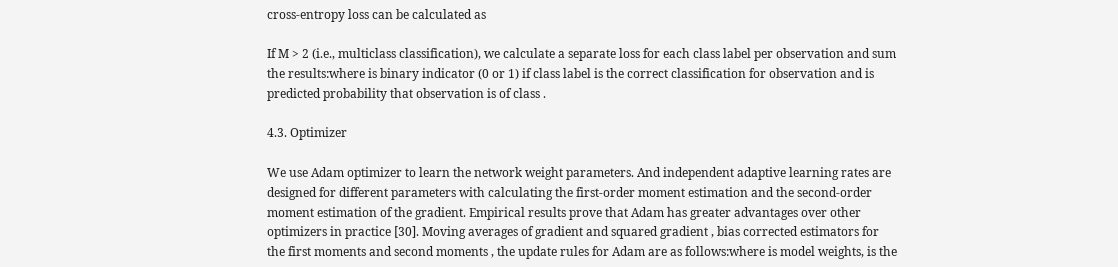cross-entropy loss can be calculated as

If M > 2 (i.e., multiclass classification), we calculate a separate loss for each class label per observation and sum the results:where is binary indicator (0 or 1) if class label is the correct classification for observation and is predicted probability that observation is of class .

4.3. Optimizer

We use Adam optimizer to learn the network weight parameters. And independent adaptive learning rates are designed for different parameters with calculating the first-order moment estimation and the second-order moment estimation of the gradient. Empirical results prove that Adam has greater advantages over other optimizers in practice [30]. Moving averages of gradient and squared gradient , bias corrected estimators for the first moments and second moments , the update rules for Adam are as follows:where is model weights, is the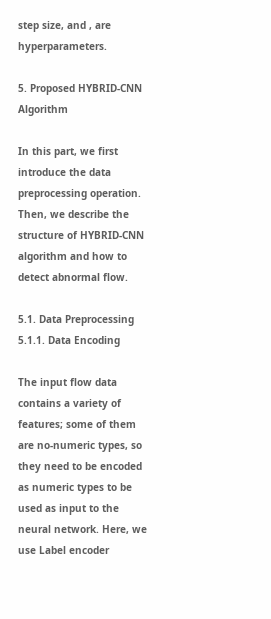step size, and , are hyperparameters.

5. Proposed HYBRID-CNN Algorithm

In this part, we first introduce the data preprocessing operation. Then, we describe the structure of HYBRID-CNN algorithm and how to detect abnormal flow.

5.1. Data Preprocessing
5.1.1. Data Encoding

The input flow data contains a variety of features; some of them are no-numeric types, so they need to be encoded as numeric types to be used as input to the neural network. Here, we use Label encoder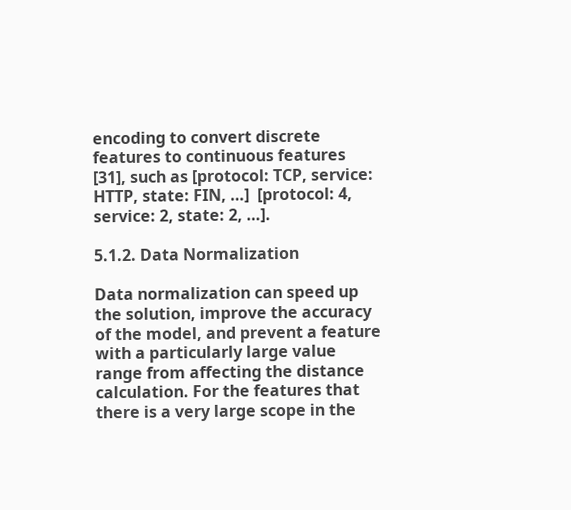encoding to convert discrete features to continuous features [31], such as [protocol: TCP, service: HTTP, state: FIN, …]  [protocol: 4, service: 2, state: 2, …].

5.1.2. Data Normalization

Data normalization can speed up the solution, improve the accuracy of the model, and prevent a feature with a particularly large value range from affecting the distance calculation. For the features that there is a very large scope in the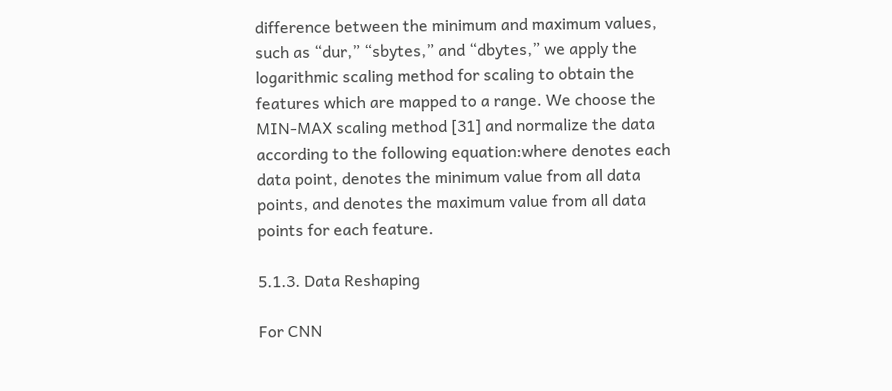difference between the minimum and maximum values, such as “dur,” “sbytes,” and “dbytes,” we apply the logarithmic scaling method for scaling to obtain the features which are mapped to a range. We choose the MIN-MAX scaling method [31] and normalize the data according to the following equation:where denotes each data point, denotes the minimum value from all data points, and denotes the maximum value from all data points for each feature.

5.1.3. Data Reshaping

For CNN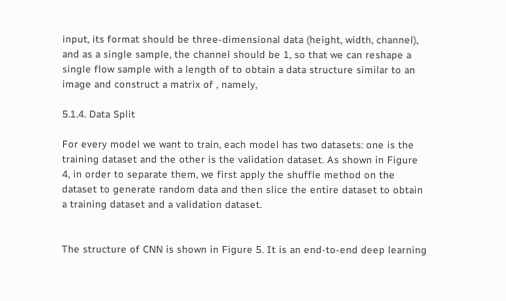input, its format should be three-dimensional data (height, width, channel), and as a single sample, the channel should be 1, so that we can reshape a single flow sample with a length of to obtain a data structure similar to an image and construct a matrix of , namely,

5.1.4. Data Split

For every model we want to train, each model has two datasets: one is the training dataset and the other is the validation dataset. As shown in Figure 4, in order to separate them, we first apply the shuffle method on the dataset to generate random data and then slice the entire dataset to obtain a training dataset and a validation dataset.


The structure of CNN is shown in Figure 5. It is an end-to-end deep learning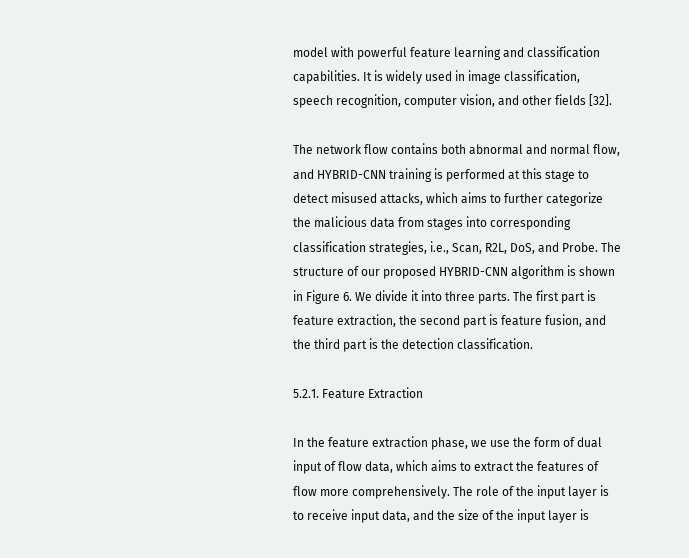model with powerful feature learning and classification capabilities. It is widely used in image classification, speech recognition, computer vision, and other fields [32].

The network flow contains both abnormal and normal flow, and HYBRID-CNN training is performed at this stage to detect misused attacks, which aims to further categorize the malicious data from stages into corresponding classification strategies, i.e., Scan, R2L, DoS, and Probe. The structure of our proposed HYBRID-CNN algorithm is shown in Figure 6. We divide it into three parts. The first part is feature extraction, the second part is feature fusion, and the third part is the detection classification.

5.2.1. Feature Extraction

In the feature extraction phase, we use the form of dual input of flow data, which aims to extract the features of flow more comprehensively. The role of the input layer is to receive input data, and the size of the input layer is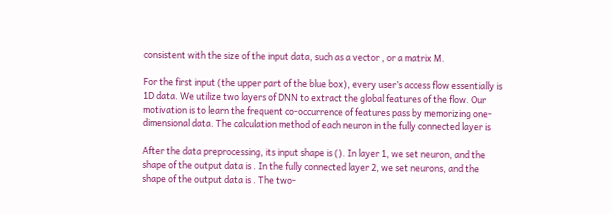consistent with the size of the input data, such as a vector , or a matrix M.

For the first input (the upper part of the blue box), every user’s access flow essentially is 1D data. We utilize two layers of DNN to extract the global features of the flow. Our motivation is to learn the frequent co-occurrence of features pass by memorizing one-dimensional data. The calculation method of each neuron in the fully connected layer is

After the data preprocessing, its input shape is (). In layer 1, we set neuron, and the shape of the output data is . In the fully connected layer 2, we set neurons, and the shape of the output data is . The two-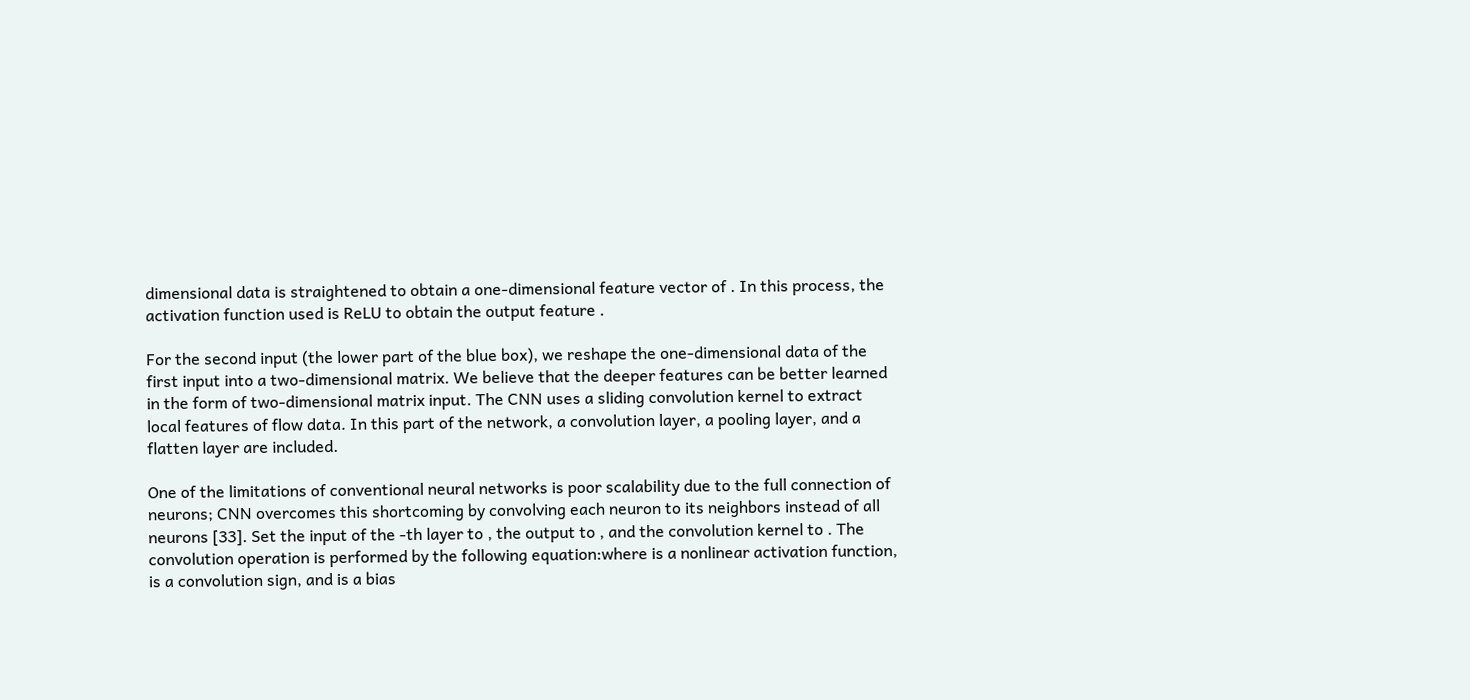dimensional data is straightened to obtain a one-dimensional feature vector of . In this process, the activation function used is ReLU to obtain the output feature .

For the second input (the lower part of the blue box), we reshape the one-dimensional data of the first input into a two-dimensional matrix. We believe that the deeper features can be better learned in the form of two-dimensional matrix input. The CNN uses a sliding convolution kernel to extract local features of flow data. In this part of the network, a convolution layer, a pooling layer, and a flatten layer are included.

One of the limitations of conventional neural networks is poor scalability due to the full connection of neurons; CNN overcomes this shortcoming by convolving each neuron to its neighbors instead of all neurons [33]. Set the input of the -th layer to , the output to , and the convolution kernel to . The convolution operation is performed by the following equation:where is a nonlinear activation function, is a convolution sign, and is a bias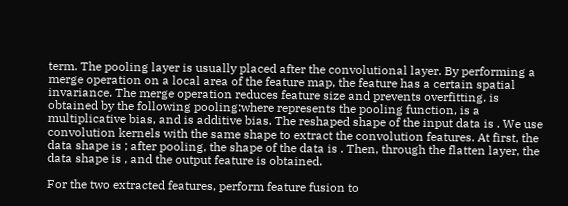term. The pooling layer is usually placed after the convolutional layer. By performing a merge operation on a local area of the feature map, the feature has a certain spatial invariance. The merge operation reduces feature size and prevents overfitting. is obtained by the following pooling:where represents the pooling function, is a multiplicative bias, and is additive bias. The reshaped shape of the input data is . We use convolution kernels with the same shape to extract the convolution features. At first, the data shape is ; after pooling, the shape of the data is . Then, through the flatten layer, the data shape is , and the output feature is obtained.

For the two extracted features, perform feature fusion to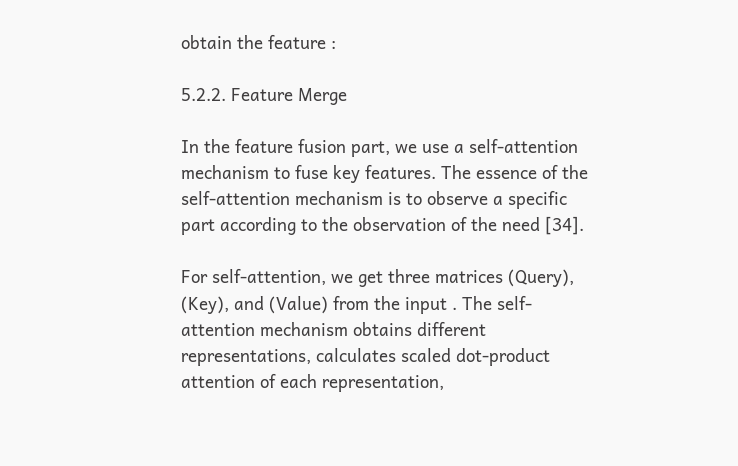obtain the feature :

5.2.2. Feature Merge

In the feature fusion part, we use a self-attention mechanism to fuse key features. The essence of the self-attention mechanism is to observe a specific part according to the observation of the need [34].

For self-attention, we get three matrices (Query), (Key), and (Value) from the input . The self-attention mechanism obtains different representations, calculates scaled dot-product attention of each representation,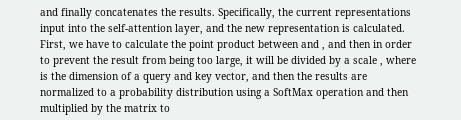and finally concatenates the results. Specifically, the current representations input into the self-attention layer, and the new representation is calculated. First, we have to calculate the point product between and , and then in order to prevent the result from being too large, it will be divided by a scale , where is the dimension of a query and key vector, and then the results are normalized to a probability distribution using a SoftMax operation and then multiplied by the matrix to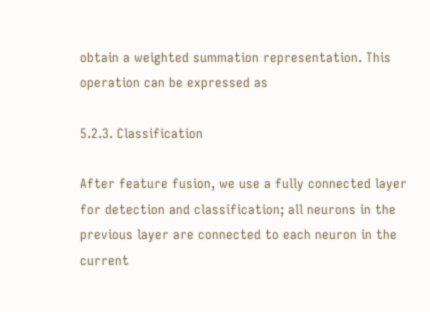obtain a weighted summation representation. This operation can be expressed as

5.2.3. Classification

After feature fusion, we use a fully connected layer for detection and classification; all neurons in the previous layer are connected to each neuron in the current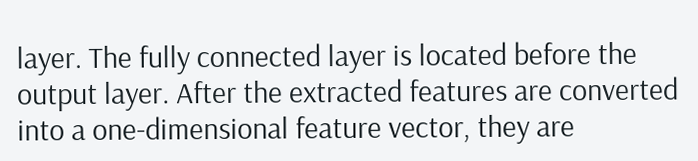layer. The fully connected layer is located before the output layer. After the extracted features are converted into a one-dimensional feature vector, they are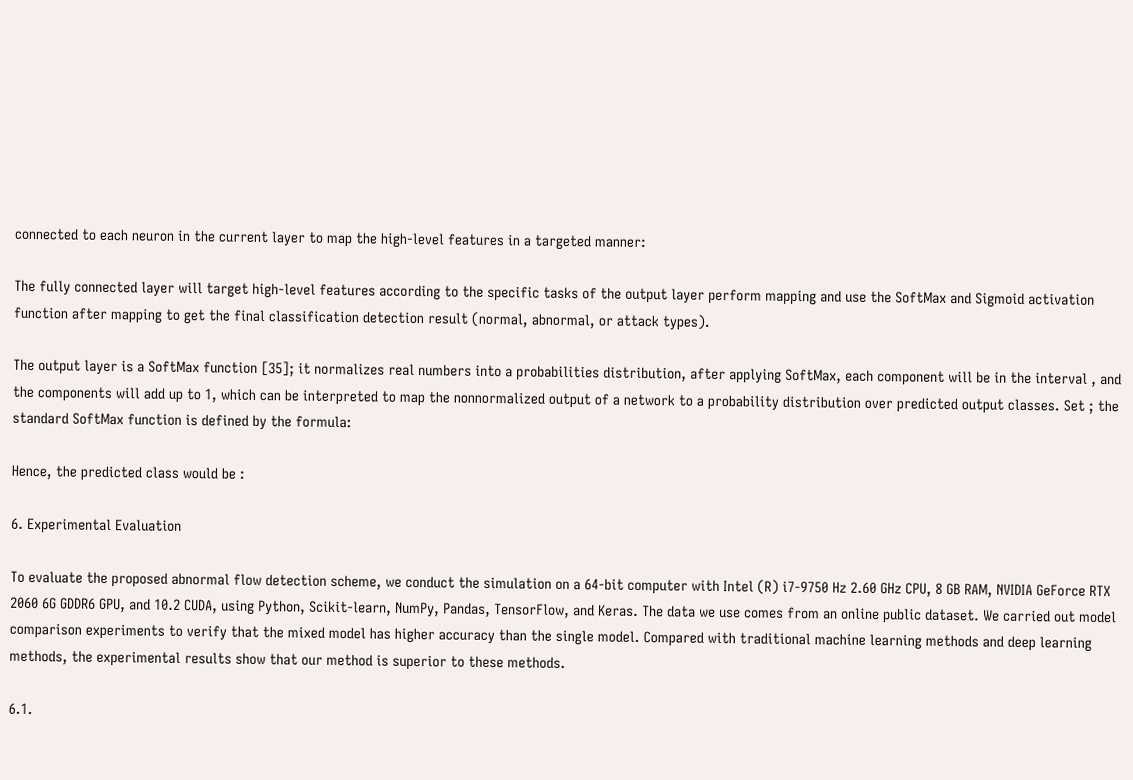connected to each neuron in the current layer to map the high-level features in a targeted manner:

The fully connected layer will target high-level features according to the specific tasks of the output layer perform mapping and use the SoftMax and Sigmoid activation function after mapping to get the final classification detection result (normal, abnormal, or attack types).

The output layer is a SoftMax function [35]; it normalizes real numbers into a probabilities distribution, after applying SoftMax, each component will be in the interval , and the components will add up to 1, which can be interpreted to map the nonnormalized output of a network to a probability distribution over predicted output classes. Set ; the standard SoftMax function is defined by the formula:

Hence, the predicted class would be :

6. Experimental Evaluation

To evaluate the proposed abnormal flow detection scheme, we conduct the simulation on a 64-bit computer with Intel (R) i7-9750 Hz 2.60 GHz CPU, 8 GB RAM, NVIDIA GeForce RTX 2060 6G GDDR6 GPU, and 10.2 CUDA, using Python, Scikit-learn, NumPy, Pandas, TensorFlow, and Keras. The data we use comes from an online public dataset. We carried out model comparison experiments to verify that the mixed model has higher accuracy than the single model. Compared with traditional machine learning methods and deep learning methods, the experimental results show that our method is superior to these methods.

6.1.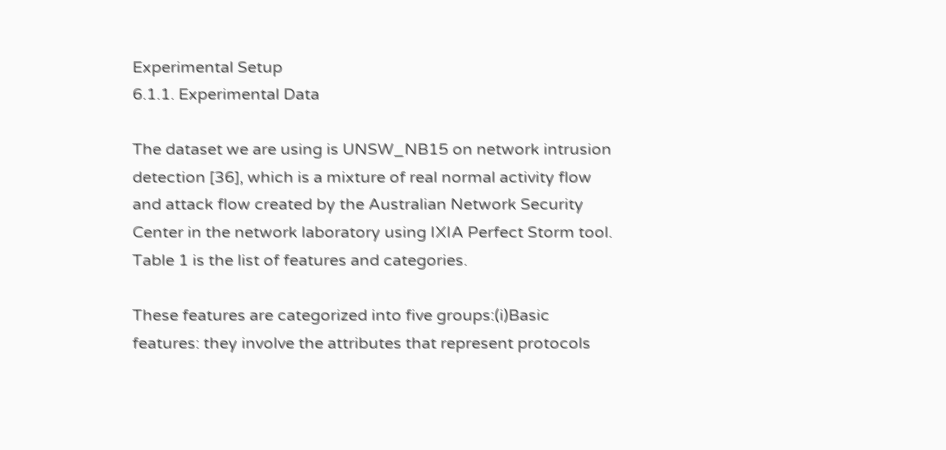Experimental Setup
6.1.1. Experimental Data

The dataset we are using is UNSW_NB15 on network intrusion detection [36], which is a mixture of real normal activity flow and attack flow created by the Australian Network Security Center in the network laboratory using IXIA Perfect Storm tool. Table 1 is the list of features and categories.

These features are categorized into five groups:(i)Basic features: they involve the attributes that represent protocols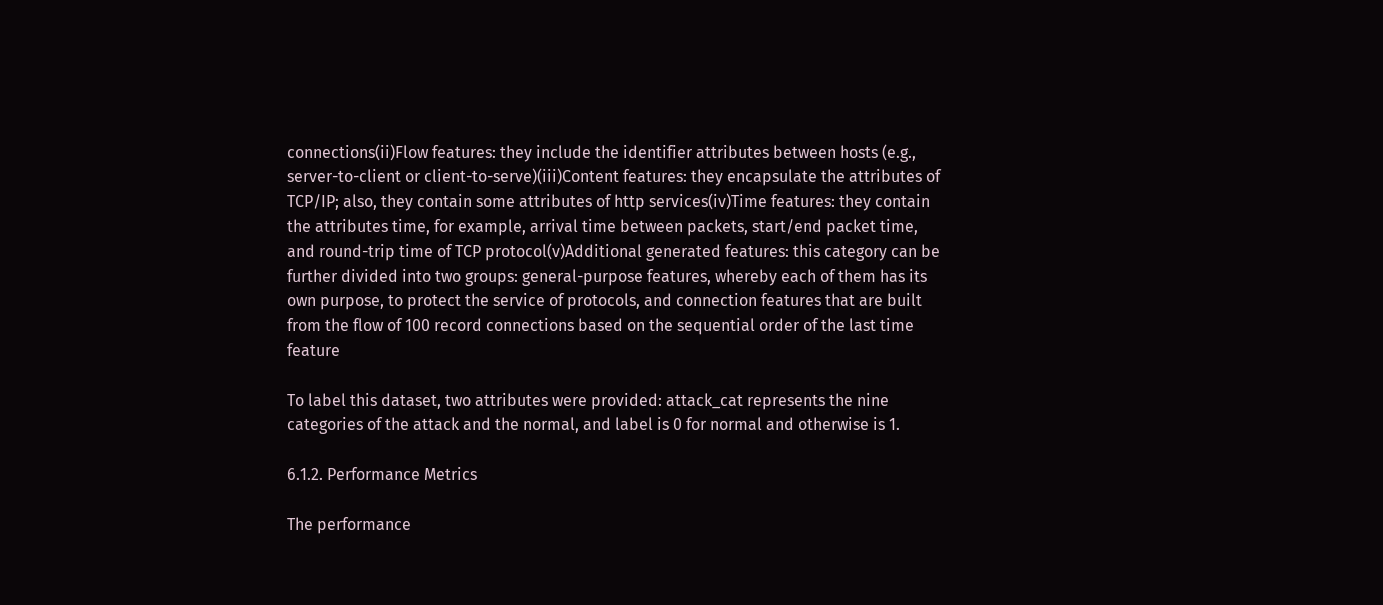connections(ii)Flow features: they include the identifier attributes between hosts (e.g., server-to-client or client-to-serve)(iii)Content features: they encapsulate the attributes of TCP/IP; also, they contain some attributes of http services(iv)Time features: they contain the attributes time, for example, arrival time between packets, start/end packet time, and round-trip time of TCP protocol(v)Additional generated features: this category can be further divided into two groups: general-purpose features, whereby each of them has its own purpose, to protect the service of protocols, and connection features that are built from the flow of 100 record connections based on the sequential order of the last time feature

To label this dataset, two attributes were provided: attack_cat represents the nine categories of the attack and the normal, and label is 0 for normal and otherwise is 1.

6.1.2. Performance Metrics

The performance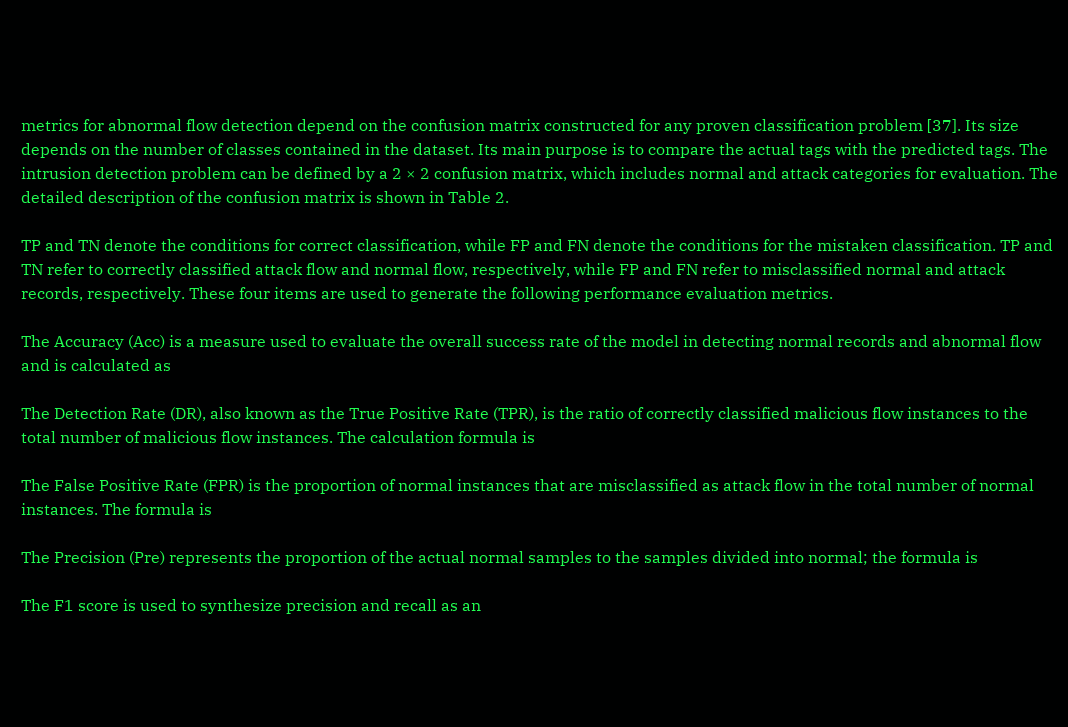metrics for abnormal flow detection depend on the confusion matrix constructed for any proven classification problem [37]. Its size depends on the number of classes contained in the dataset. Its main purpose is to compare the actual tags with the predicted tags. The intrusion detection problem can be defined by a 2 × 2 confusion matrix, which includes normal and attack categories for evaluation. The detailed description of the confusion matrix is shown in Table 2.

TP and TN denote the conditions for correct classification, while FP and FN denote the conditions for the mistaken classification. TP and TN refer to correctly classified attack flow and normal flow, respectively, while FP and FN refer to misclassified normal and attack records, respectively. These four items are used to generate the following performance evaluation metrics.

The Accuracy (Acc) is a measure used to evaluate the overall success rate of the model in detecting normal records and abnormal flow and is calculated as

The Detection Rate (DR), also known as the True Positive Rate (TPR), is the ratio of correctly classified malicious flow instances to the total number of malicious flow instances. The calculation formula is

The False Positive Rate (FPR) is the proportion of normal instances that are misclassified as attack flow in the total number of normal instances. The formula is

The Precision (Pre) represents the proportion of the actual normal samples to the samples divided into normal; the formula is

The F1 score is used to synthesize precision and recall as an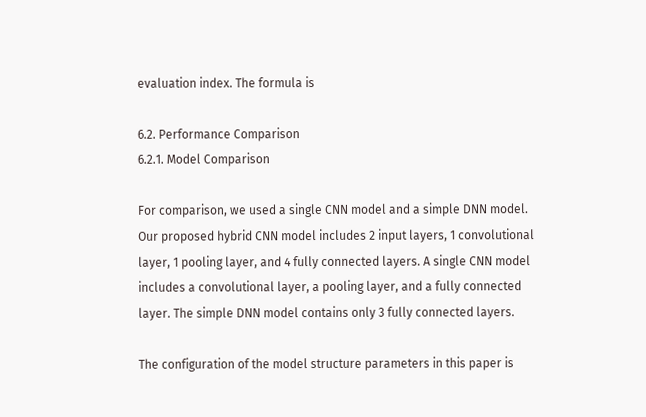evaluation index. The formula is

6.2. Performance Comparison
6.2.1. Model Comparison

For comparison, we used a single CNN model and a simple DNN model. Our proposed hybrid CNN model includes 2 input layers, 1 convolutional layer, 1 pooling layer, and 4 fully connected layers. A single CNN model includes a convolutional layer, a pooling layer, and a fully connected layer. The simple DNN model contains only 3 fully connected layers.

The configuration of the model structure parameters in this paper is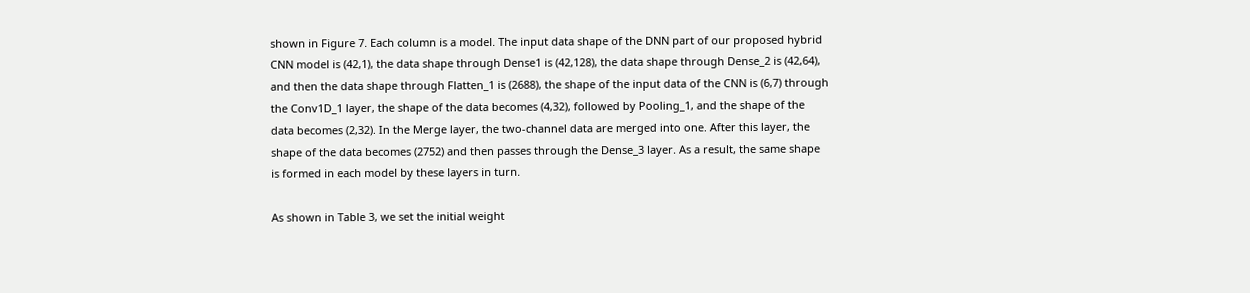shown in Figure 7. Each column is a model. The input data shape of the DNN part of our proposed hybrid CNN model is (42,1), the data shape through Dense1 is (42,128), the data shape through Dense_2 is (42,64), and then the data shape through Flatten_1 is (2688), the shape of the input data of the CNN is (6,7) through the Conv1D_1 layer, the shape of the data becomes (4,32), followed by Pooling_1, and the shape of the data becomes (2,32). In the Merge layer, the two-channel data are merged into one. After this layer, the shape of the data becomes (2752) and then passes through the Dense_3 layer. As a result, the same shape is formed in each model by these layers in turn.

As shown in Table 3, we set the initial weight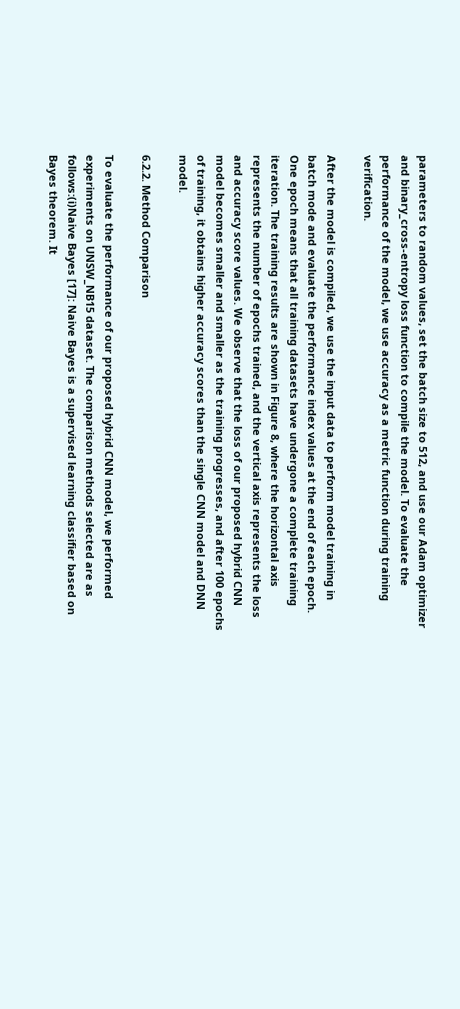parameters to random values, set the batch size to 512, and use our Adam optimizer and binary_cross-entropy loss function to compile the model. To evaluate the performance of the model, we use accuracy as a metric function during training verification.

After the model is compiled, we use the input data to perform model training in batch mode and evaluate the performance index values at the end of each epoch. One epoch means that all training datasets have undergone a complete training iteration. The training results are shown in Figure 8, where the horizontal axis represents the number of epochs trained, and the vertical axis represents the loss and accuracy score values. We observe that the loss of our proposed hybrid CNN model becomes smaller and smaller as the training progresses, and after 100 epochs of training, it obtains higher accuracy scores than the single CNN model and DNN model.

6.2.2. Method Comparison

To evaluate the performance of our proposed hybrid CNN model, we performed experiments on UNSW_NB15 dataset. The comparison methods selected are as follows:(i)Naive Bayes [17]: Naive Bayes is a supervised learning classifier based on Bayes theorem. It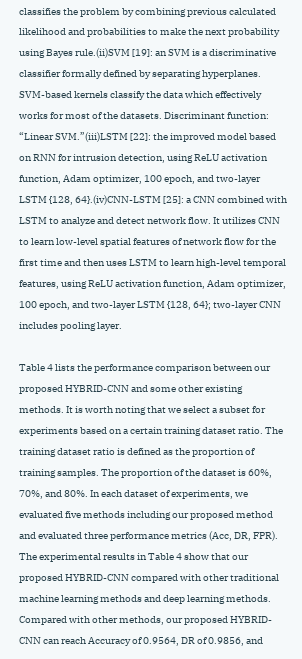classifies the problem by combining previous calculated likelihood and probabilities to make the next probability using Bayes rule.(ii)SVM [19]: an SVM is a discriminative classifier formally defined by separating hyperplanes. SVM-based kernels classify the data which effectively works for most of the datasets. Discriminant function: “Linear SVM.”(iii)LSTM [22]: the improved model based on RNN for intrusion detection, using ReLU activation function, Adam optimizer, 100 epoch, and two-layer LSTM {128, 64}.(iv)CNN-LSTM [25]: a CNN combined with LSTM to analyze and detect network flow. It utilizes CNN to learn low-level spatial features of network flow for the first time and then uses LSTM to learn high-level temporal features, using ReLU activation function, Adam optimizer, 100 epoch, and two-layer LSTM {128, 64}; two-layer CNN includes pooling layer.

Table 4 lists the performance comparison between our proposed HYBRID-CNN and some other existing methods. It is worth noting that we select a subset for experiments based on a certain training dataset ratio. The training dataset ratio is defined as the proportion of training samples. The proportion of the dataset is 60%, 70%, and 80%. In each dataset of experiments, we evaluated five methods including our proposed method and evaluated three performance metrics (Acc, DR, FPR). The experimental results in Table 4 show that our proposed HYBRID-CNN compared with other traditional machine learning methods and deep learning methods. Compared with other methods, our proposed HYBRID-CNN can reach Accuracy of 0.9564, DR of 0.9856, and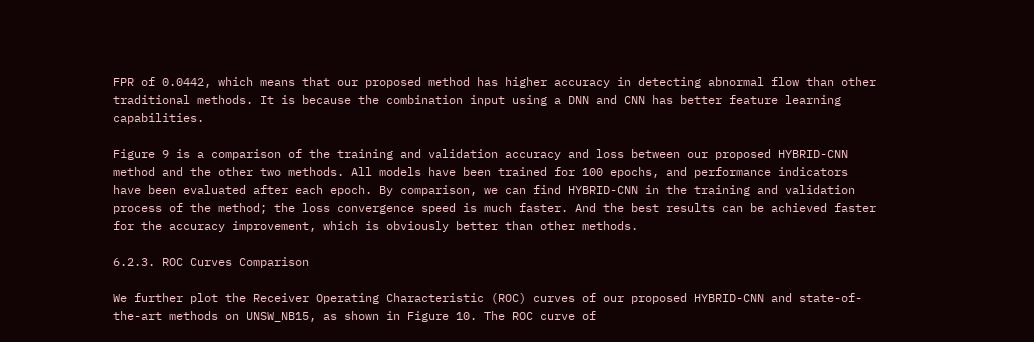FPR of 0.0442, which means that our proposed method has higher accuracy in detecting abnormal flow than other traditional methods. It is because the combination input using a DNN and CNN has better feature learning capabilities.

Figure 9 is a comparison of the training and validation accuracy and loss between our proposed HYBRID-CNN method and the other two methods. All models have been trained for 100 epochs, and performance indicators have been evaluated after each epoch. By comparison, we can find HYBRID-CNN in the training and validation process of the method; the loss convergence speed is much faster. And the best results can be achieved faster for the accuracy improvement, which is obviously better than other methods.

6.2.3. ROC Curves Comparison

We further plot the Receiver Operating Characteristic (ROC) curves of our proposed HYBRID-CNN and state-of-the-art methods on UNSW_NB15, as shown in Figure 10. The ROC curve of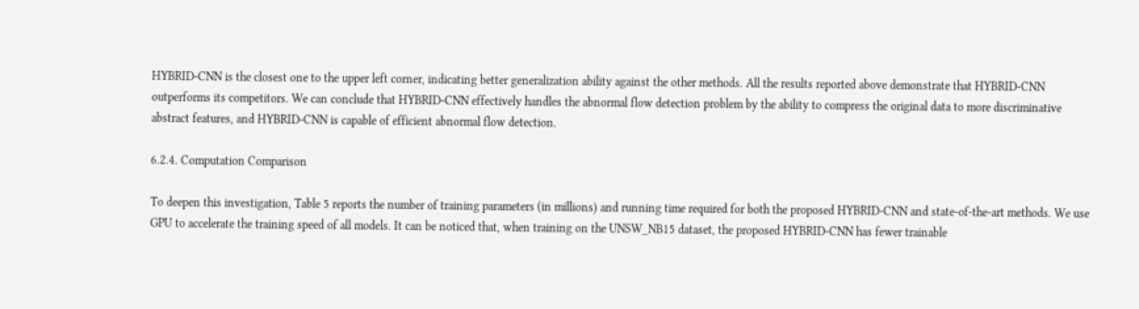HYBRID-CNN is the closest one to the upper left corner, indicating better generalization ability against the other methods. All the results reported above demonstrate that HYBRID-CNN outperforms its competitors. We can conclude that HYBRID-CNN effectively handles the abnormal flow detection problem by the ability to compress the original data to more discriminative abstract features, and HYBRID-CNN is capable of efficient abnormal flow detection.

6.2.4. Computation Comparison

To deepen this investigation, Table 5 reports the number of training parameters (in millions) and running time required for both the proposed HYBRID-CNN and state-of-the-art methods. We use GPU to accelerate the training speed of all models. It can be noticed that, when training on the UNSW_NB15 dataset, the proposed HYBRID-CNN has fewer trainable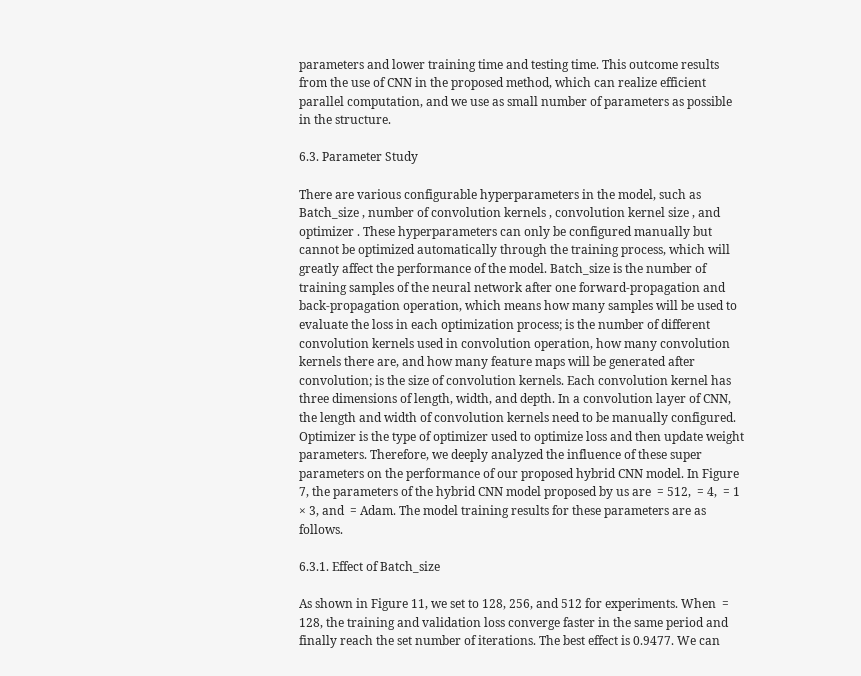parameters and lower training time and testing time. This outcome results from the use of CNN in the proposed method, which can realize efficient parallel computation, and we use as small number of parameters as possible in the structure.

6.3. Parameter Study

There are various configurable hyperparameters in the model, such as Batch_size , number of convolution kernels , convolution kernel size , and optimizer . These hyperparameters can only be configured manually but cannot be optimized automatically through the training process, which will greatly affect the performance of the model. Batch_size is the number of training samples of the neural network after one forward-propagation and back-propagation operation, which means how many samples will be used to evaluate the loss in each optimization process; is the number of different convolution kernels used in convolution operation, how many convolution kernels there are, and how many feature maps will be generated after convolution; is the size of convolution kernels. Each convolution kernel has three dimensions of length, width, and depth. In a convolution layer of CNN, the length and width of convolution kernels need to be manually configured. Optimizer is the type of optimizer used to optimize loss and then update weight parameters. Therefore, we deeply analyzed the influence of these super parameters on the performance of our proposed hybrid CNN model. In Figure 7, the parameters of the hybrid CNN model proposed by us are  = 512,  = 4,  = 1 × 3, and  = Adam. The model training results for these parameters are as follows.

6.3.1. Effect of Batch_size

As shown in Figure 11, we set to 128, 256, and 512 for experiments. When  = 128, the training and validation loss converge faster in the same period and finally reach the set number of iterations. The best effect is 0.9477. We can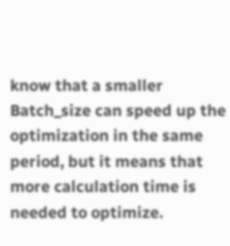know that a smaller Batch_size can speed up the optimization in the same period, but it means that more calculation time is needed to optimize.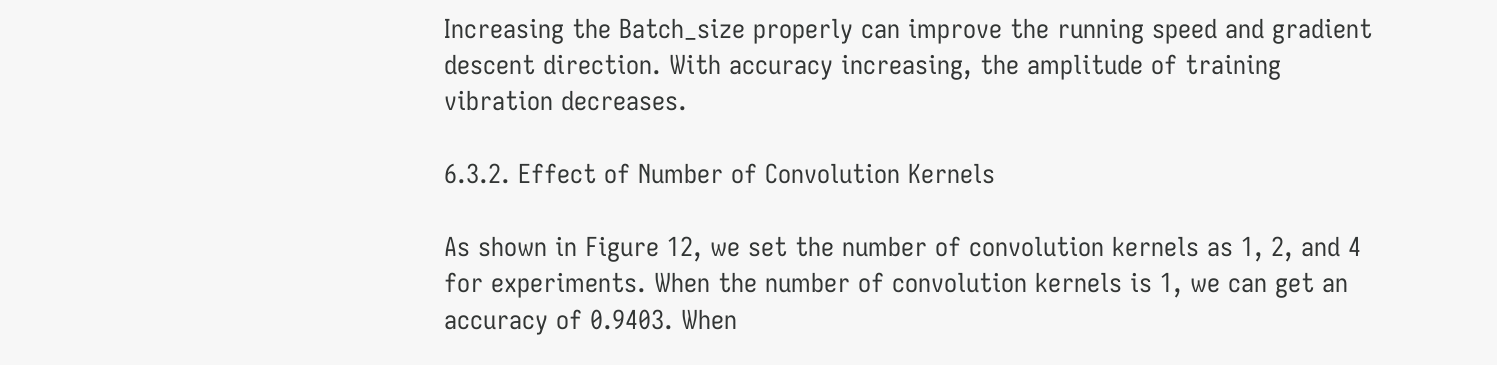Increasing the Batch_size properly can improve the running speed and gradient descent direction. With accuracy increasing, the amplitude of training vibration decreases.

6.3.2. Effect of Number of Convolution Kernels

As shown in Figure 12, we set the number of convolution kernels as 1, 2, and 4 for experiments. When the number of convolution kernels is 1, we can get an accuracy of 0.9403. When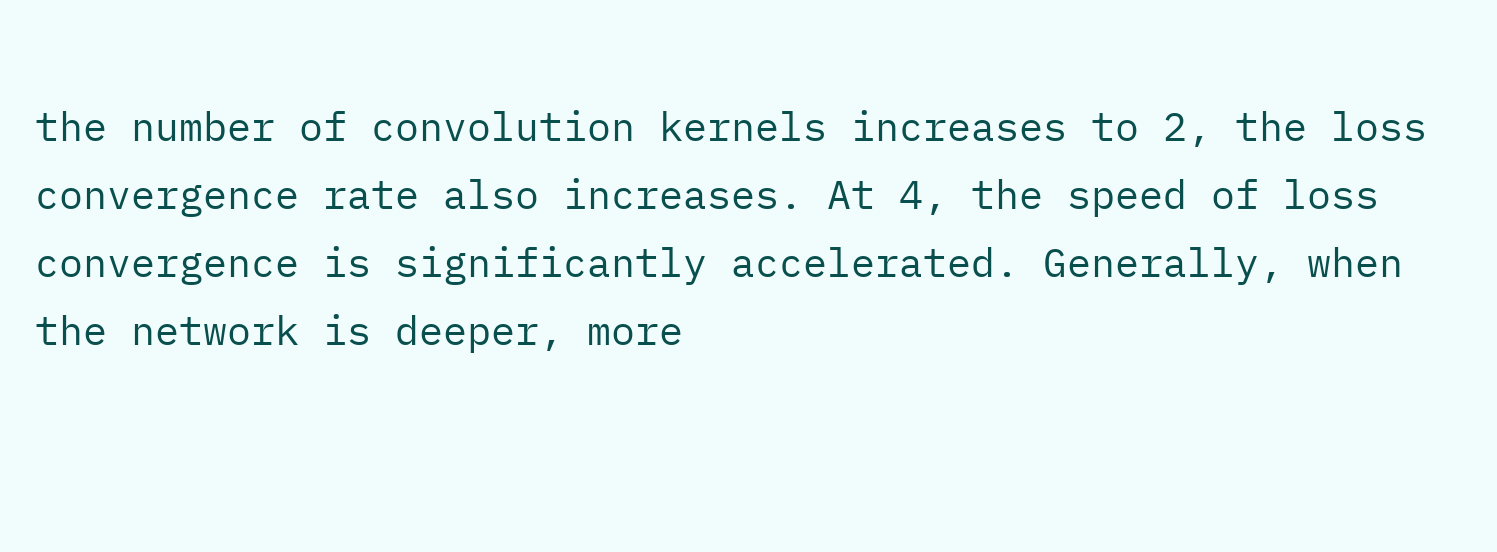the number of convolution kernels increases to 2, the loss convergence rate also increases. At 4, the speed of loss convergence is significantly accelerated. Generally, when the network is deeper, more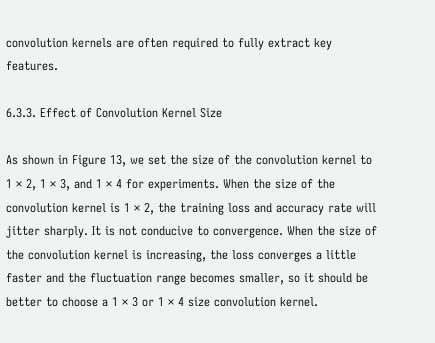convolution kernels are often required to fully extract key features.

6.3.3. Effect of Convolution Kernel Size

As shown in Figure 13, we set the size of the convolution kernel to 1 × 2, 1 × 3, and 1 × 4 for experiments. When the size of the convolution kernel is 1 × 2, the training loss and accuracy rate will jitter sharply. It is not conducive to convergence. When the size of the convolution kernel is increasing, the loss converges a little faster and the fluctuation range becomes smaller, so it should be better to choose a 1 × 3 or 1 × 4 size convolution kernel.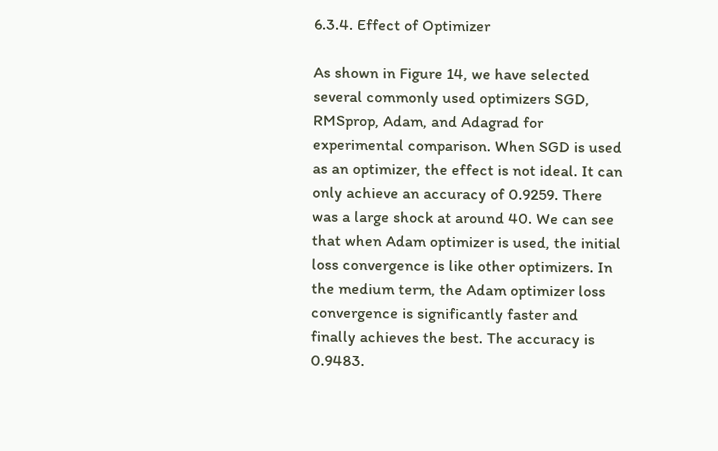6.3.4. Effect of Optimizer

As shown in Figure 14, we have selected several commonly used optimizers SGD, RMSprop, Adam, and Adagrad for experimental comparison. When SGD is used as an optimizer, the effect is not ideal. It can only achieve an accuracy of 0.9259. There was a large shock at around 40. We can see that when Adam optimizer is used, the initial loss convergence is like other optimizers. In the medium term, the Adam optimizer loss convergence is significantly faster and finally achieves the best. The accuracy is 0.9483.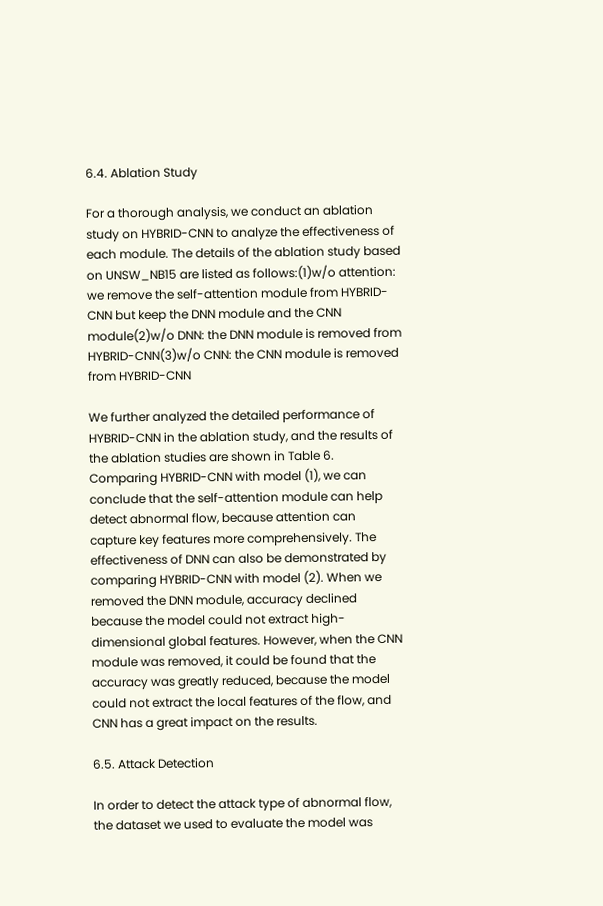6.4. Ablation Study

For a thorough analysis, we conduct an ablation study on HYBRID-CNN to analyze the effectiveness of each module. The details of the ablation study based on UNSW_NB15 are listed as follows:(1)w/o attention: we remove the self-attention module from HYBRID-CNN but keep the DNN module and the CNN module(2)w/o DNN: the DNN module is removed from HYBRID-CNN(3)w/o CNN: the CNN module is removed from HYBRID-CNN

We further analyzed the detailed performance of HYBRID-CNN in the ablation study, and the results of the ablation studies are shown in Table 6. Comparing HYBRID-CNN with model (1), we can conclude that the self-attention module can help detect abnormal flow, because attention can capture key features more comprehensively. The effectiveness of DNN can also be demonstrated by comparing HYBRID-CNN with model (2). When we removed the DNN module, accuracy declined because the model could not extract high-dimensional global features. However, when the CNN module was removed, it could be found that the accuracy was greatly reduced, because the model could not extract the local features of the flow, and CNN has a great impact on the results.

6.5. Attack Detection

In order to detect the attack type of abnormal flow, the dataset we used to evaluate the model was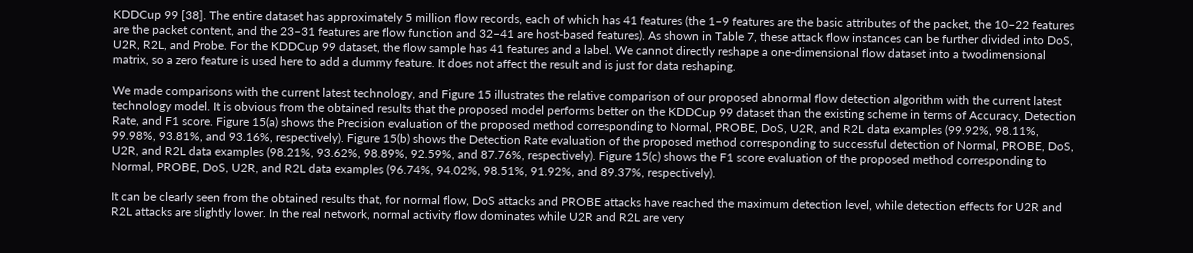KDDCup 99 [38]. The entire dataset has approximately 5 million flow records, each of which has 41 features (the 1–9 features are the basic attributes of the packet, the 10–22 features are the packet content, and the 23–31 features are flow function and 32–41 are host-based features). As shown in Table 7, these attack flow instances can be further divided into DoS, U2R, R2L, and Probe. For the KDDCup 99 dataset, the flow sample has 41 features and a label. We cannot directly reshape a one-dimensional flow dataset into a twodimensional matrix, so a zero feature is used here to add a dummy feature. It does not affect the result and is just for data reshaping.

We made comparisons with the current latest technology, and Figure 15 illustrates the relative comparison of our proposed abnormal flow detection algorithm with the current latest technology model. It is obvious from the obtained results that the proposed model performs better on the KDDCup 99 dataset than the existing scheme in terms of Accuracy, Detection Rate, and F1 score. Figure 15(a) shows the Precision evaluation of the proposed method corresponding to Normal, PROBE, DoS, U2R, and R2L data examples (99.92%, 98.11%, 99.98%, 93.81%, and 93.16%, respectively). Figure 15(b) shows the Detection Rate evaluation of the proposed method corresponding to successful detection of Normal, PROBE, DoS, U2R, and R2L data examples (98.21%, 93.62%, 98.89%, 92.59%, and 87.76%, respectively). Figure 15(c) shows the F1 score evaluation of the proposed method corresponding to Normal, PROBE, DoS, U2R, and R2L data examples (96.74%, 94.02%, 98.51%, 91.92%, and 89.37%, respectively).

It can be clearly seen from the obtained results that, for normal flow, DoS attacks and PROBE attacks have reached the maximum detection level, while detection effects for U2R and R2L attacks are slightly lower. In the real network, normal activity flow dominates while U2R and R2L are very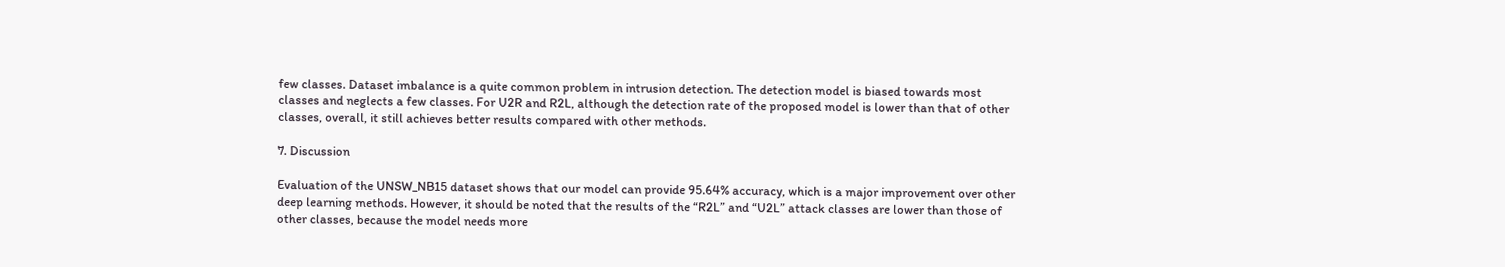few classes. Dataset imbalance is a quite common problem in intrusion detection. The detection model is biased towards most classes and neglects a few classes. For U2R and R2L, although the detection rate of the proposed model is lower than that of other classes, overall, it still achieves better results compared with other methods.

7. Discussion

Evaluation of the UNSW_NB15 dataset shows that our model can provide 95.64% accuracy, which is a major improvement over other deep learning methods. However, it should be noted that the results of the “R2L” and “U2L” attack classes are lower than those of other classes, because the model needs more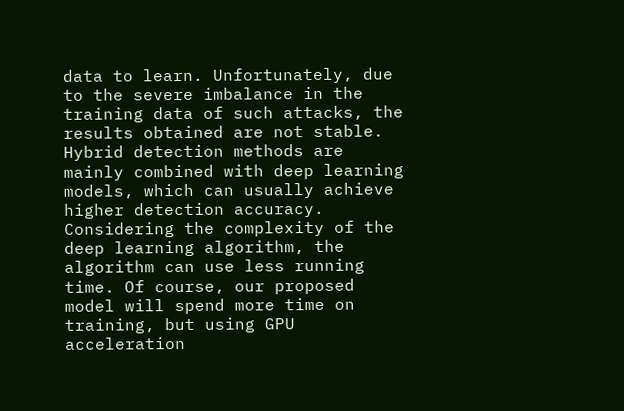data to learn. Unfortunately, due to the severe imbalance in the training data of such attacks, the results obtained are not stable. Hybrid detection methods are mainly combined with deep learning models, which can usually achieve higher detection accuracy. Considering the complexity of the deep learning algorithm, the algorithm can use less running time. Of course, our proposed model will spend more time on training, but using GPU acceleration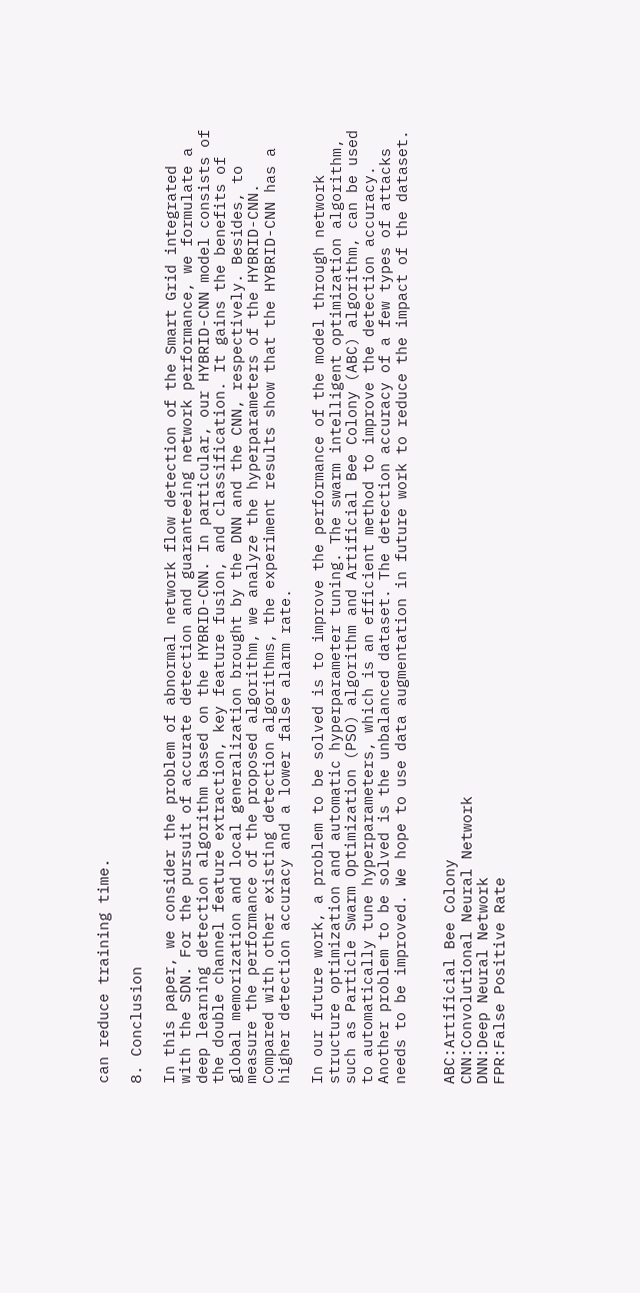can reduce training time.

8. Conclusion

In this paper, we consider the problem of abnormal network flow detection of the Smart Grid integrated with the SDN. For the pursuit of accurate detection and guaranteeing network performance, we formulate a deep learning detection algorithm based on the HYBRID-CNN. In particular, our HYBRID-CNN model consists of the double channel feature extraction, key feature fusion, and classification. It gains the benefits of global memorization and local generalization brought by the DNN and the CNN, respectively. Besides, to measure the performance of the proposed algorithm, we analyze the hyperparameters of the HYBRID-CNN. Compared with other existing detection algorithms, the experiment results show that the HYBRID-CNN has a higher detection accuracy and a lower false alarm rate.

In our future work, a problem to be solved is to improve the performance of the model through network structure optimization and automatic hyperparameter tuning. The swarm intelligent optimization algorithm, such as Particle Swarm Optimization (PSO) algorithm and Artificial Bee Colony (ABC) algorithm, can be used to automatically tune hyperparameters, which is an efficient method to improve the detection accuracy. Another problem to be solved is the unbalanced dataset. The detection accuracy of a few types of attacks needs to be improved. We hope to use data augmentation in future work to reduce the impact of the dataset.


ABC:Artificial Bee Colony
CNN:Convolutional Neural Network
DNN:Deep Neural Network
FPR:False Positive Rate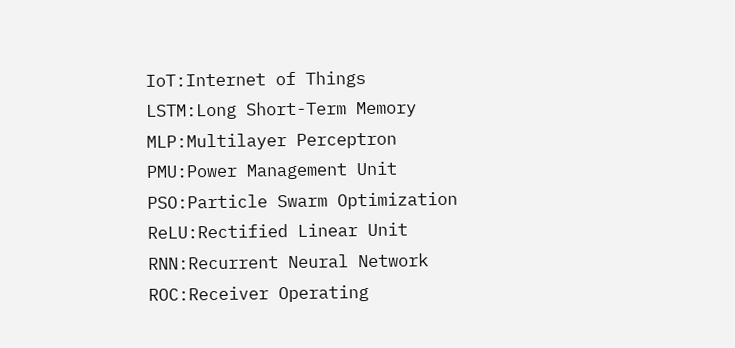IoT:Internet of Things
LSTM:Long Short-Term Memory
MLP:Multilayer Perceptron
PMU:Power Management Unit
PSO:Particle Swarm Optimization
ReLU:Rectified Linear Unit
RNN:Recurrent Neural Network
ROC:Receiver Operating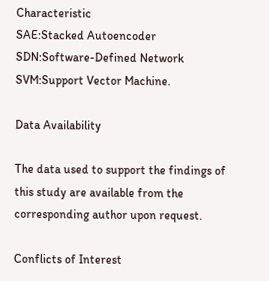Characteristic
SAE:Stacked Autoencoder
SDN:Software-Defined Network
SVM:Support Vector Machine.

Data Availability

The data used to support the findings of this study are available from the corresponding author upon request.

Conflicts of Interest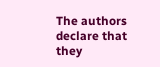The authors declare that they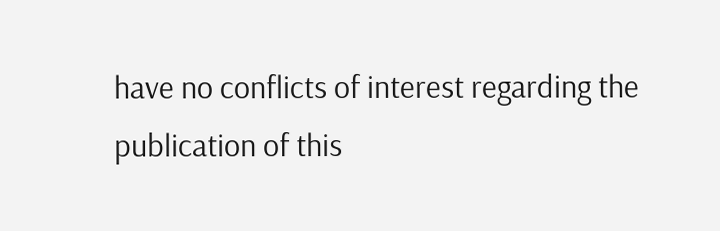have no conflicts of interest regarding the publication of this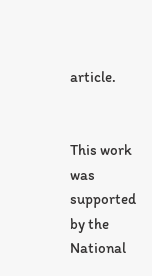article.


This work was supported by the National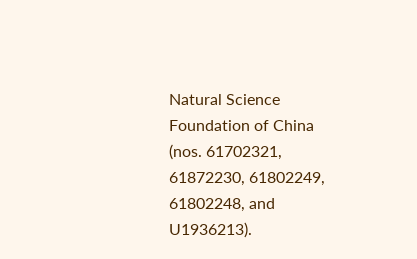Natural Science Foundation of China (nos. 61702321, 61872230, 61802249, 61802248, and U1936213).